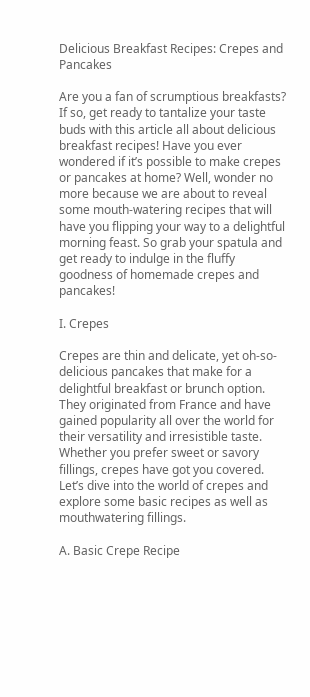Delicious Breakfast Recipes: Crepes and Pancakes

Are you a fan of scrumptious breakfasts? If so, get ready to tantalize your taste buds with this article all about delicious breakfast recipes! Have you ever wondered if it’s possible to make crepes or pancakes at home? Well, wonder no more because we are about to reveal some mouth-watering recipes that will have you flipping your way to a delightful morning feast. So grab your spatula and get ready to indulge in the fluffy goodness of homemade crepes and pancakes!

I. Crepes

Crepes are thin and delicate, yet oh-so-delicious pancakes that make for a delightful breakfast or brunch option. They originated from France and have gained popularity all over the world for their versatility and irresistible taste. Whether you prefer sweet or savory fillings, crepes have got you covered. Let’s dive into the world of crepes and explore some basic recipes as well as mouthwatering fillings.

A. Basic Crepe Recipe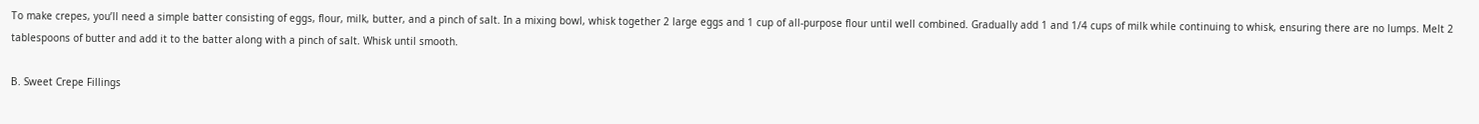To make crepes, you’ll need a simple batter consisting of eggs, flour, milk, butter, and a pinch of salt. In a mixing bowl, whisk together 2 large eggs and 1 cup of all-purpose flour until well combined. Gradually add 1 and 1/4 cups of milk while continuing to whisk, ensuring there are no lumps. Melt 2 tablespoons of butter and add it to the batter along with a pinch of salt. Whisk until smooth.

B. Sweet Crepe Fillings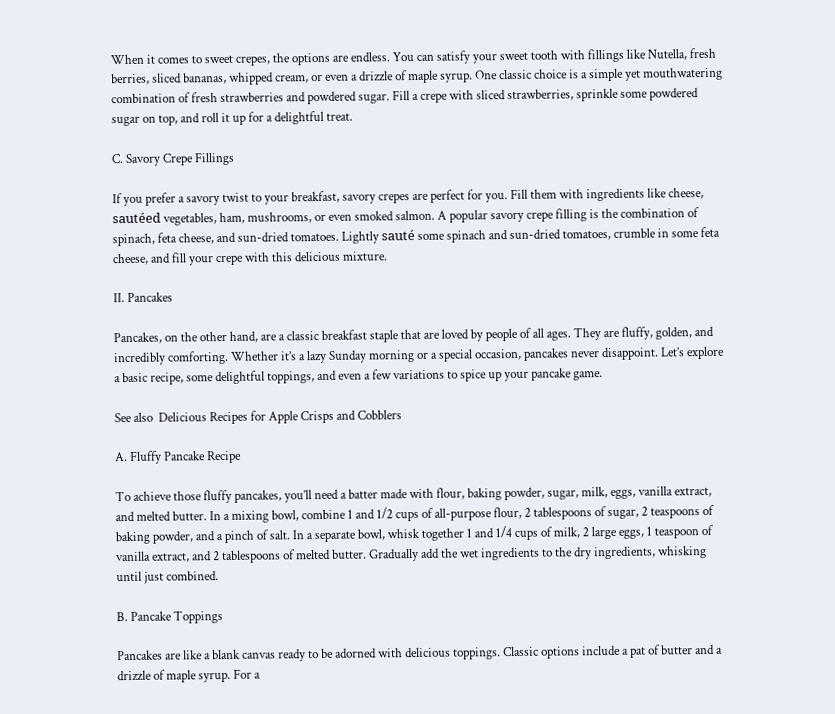When it comes to sweet crepes, the options are endless. You can satisfy your sweet tooth with fillings like Nutella, fresh berries, sliced bananas, whipped cream, or even a drizzle of maple syrup. One classic choice is a simple yet mouthwatering combination of fresh strawberries and powdered sugar. Fill a crepe with sliced strawberries, sprinkle some powdered sugar on top, and roll it up for a delightful treat.

C. Savory Crepe Fillings

If you prefer a savory twist to your breakfast, savory crepes are perfect for you. Fill them with ingredients like cheese, sautéed vegetables, ham, mushrooms, or even smoked salmon. A popular savory crepe filling is the combination of spinach, feta cheese, and sun-dried tomatoes. Lightly sauté some spinach and sun-dried tomatoes, crumble in some feta cheese, and fill your crepe with this delicious mixture.

II. Pancakes

Pancakes, on the other hand, are a classic breakfast staple that are loved by people of all ages. They are fluffy, golden, and incredibly comforting. Whether it’s a lazy Sunday morning or a special occasion, pancakes never disappoint. Let’s explore a basic recipe, some delightful toppings, and even a few variations to spice up your pancake game.

See also  Delicious Recipes for Apple Crisps and Cobblers

A. Fluffy Pancake Recipe

To achieve those fluffy pancakes, you’ll need a batter made with flour, baking powder, sugar, milk, eggs, vanilla extract, and melted butter. In a mixing bowl, combine 1 and 1/2 cups of all-purpose flour, 2 tablespoons of sugar, 2 teaspoons of baking powder, and a pinch of salt. In a separate bowl, whisk together 1 and 1/4 cups of milk, 2 large eggs, 1 teaspoon of vanilla extract, and 2 tablespoons of melted butter. Gradually add the wet ingredients to the dry ingredients, whisking until just combined.

B. Pancake Toppings

Pancakes are like a blank canvas ready to be adorned with delicious toppings. Classic options include a pat of butter and a drizzle of maple syrup. For a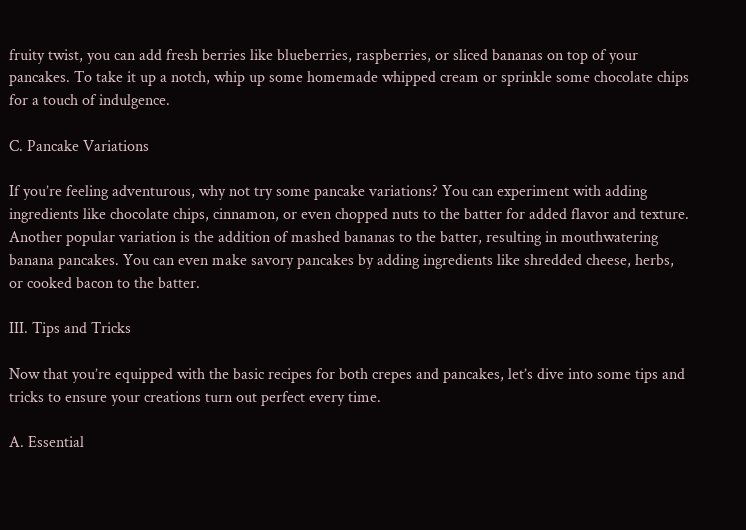fruity twist, you can add fresh berries like blueberries, raspberries, or sliced bananas on top of your pancakes. To take it up a notch, whip up some homemade whipped cream or sprinkle some chocolate chips for a touch of indulgence.

C. Pancake Variations

If you’re feeling adventurous, why not try some pancake variations? You can experiment with adding ingredients like chocolate chips, cinnamon, or even chopped nuts to the batter for added flavor and texture. Another popular variation is the addition of mashed bananas to the batter, resulting in mouthwatering banana pancakes. You can even make savory pancakes by adding ingredients like shredded cheese, herbs, or cooked bacon to the batter.

III. Tips and Tricks

Now that you’re equipped with the basic recipes for both crepes and pancakes, let’s dive into some tips and tricks to ensure your creations turn out perfect every time.

A. Essential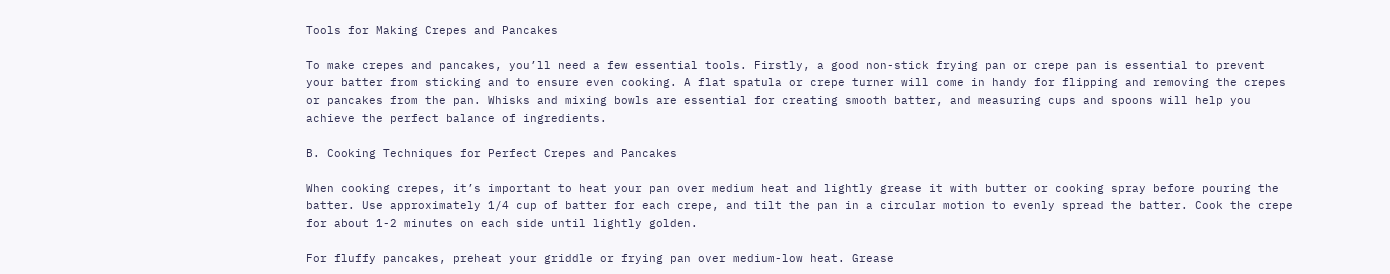Tools for Making Crepes and Pancakes

To make crepes and pancakes, you’ll need a few essential tools. Firstly, a good non-stick frying pan or crepe pan is essential to prevent your batter from sticking and to ensure even cooking. A flat spatula or crepe turner will come in handy for flipping and removing the crepes or pancakes from the pan. Whisks and mixing bowls are essential for creating smooth batter, and measuring cups and spoons will help you achieve the perfect balance of ingredients.

B. Cooking Techniques for Perfect Crepes and Pancakes

When cooking crepes, it’s important to heat your pan over medium heat and lightly grease it with butter or cooking spray before pouring the batter. Use approximately 1/4 cup of batter for each crepe, and tilt the pan in a circular motion to evenly spread the batter. Cook the crepe for about 1-2 minutes on each side until lightly golden.

For fluffy pancakes, preheat your griddle or frying pan over medium-low heat. Grease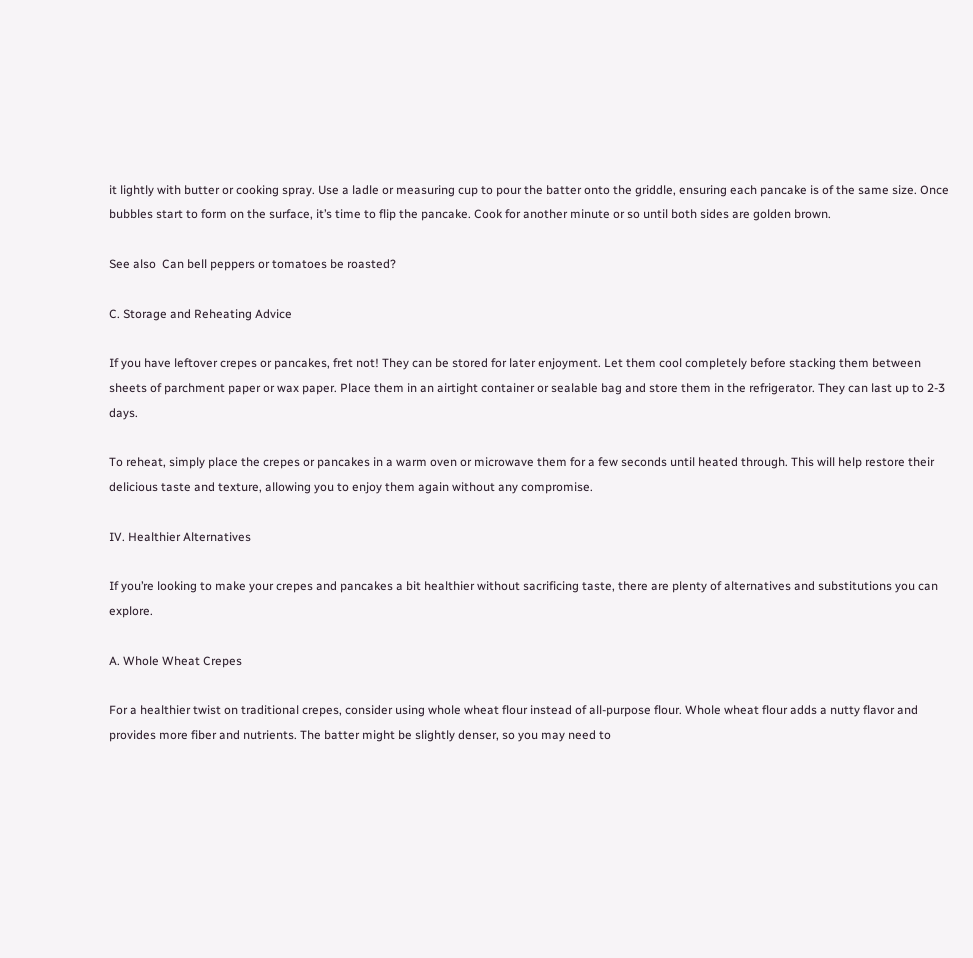it lightly with butter or cooking spray. Use a ladle or measuring cup to pour the batter onto the griddle, ensuring each pancake is of the same size. Once bubbles start to form on the surface, it’s time to flip the pancake. Cook for another minute or so until both sides are golden brown.

See also  Can bell peppers or tomatoes be roasted?

C. Storage and Reheating Advice

If you have leftover crepes or pancakes, fret not! They can be stored for later enjoyment. Let them cool completely before stacking them between sheets of parchment paper or wax paper. Place them in an airtight container or sealable bag and store them in the refrigerator. They can last up to 2-3 days.

To reheat, simply place the crepes or pancakes in a warm oven or microwave them for a few seconds until heated through. This will help restore their delicious taste and texture, allowing you to enjoy them again without any compromise.

IV. Healthier Alternatives

If you’re looking to make your crepes and pancakes a bit healthier without sacrificing taste, there are plenty of alternatives and substitutions you can explore.

A. Whole Wheat Crepes

For a healthier twist on traditional crepes, consider using whole wheat flour instead of all-purpose flour. Whole wheat flour adds a nutty flavor and provides more fiber and nutrients. The batter might be slightly denser, so you may need to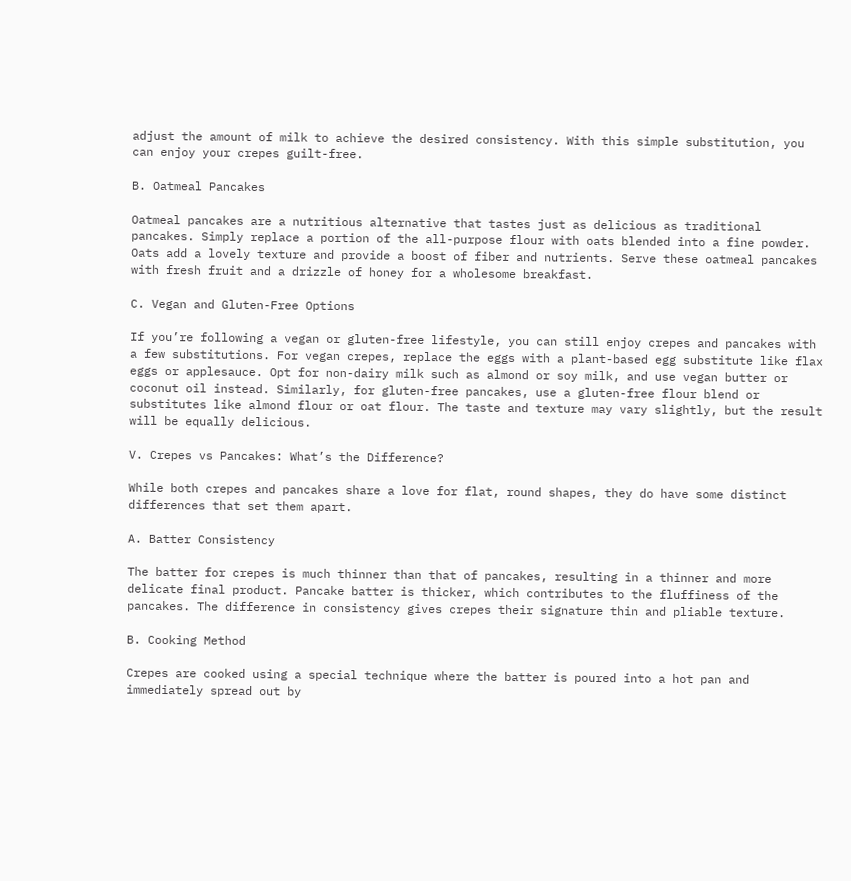adjust the amount of milk to achieve the desired consistency. With this simple substitution, you can enjoy your crepes guilt-free.

B. Oatmeal Pancakes

Oatmeal pancakes are a nutritious alternative that tastes just as delicious as traditional pancakes. Simply replace a portion of the all-purpose flour with oats blended into a fine powder. Oats add a lovely texture and provide a boost of fiber and nutrients. Serve these oatmeal pancakes with fresh fruit and a drizzle of honey for a wholesome breakfast.

C. Vegan and Gluten-Free Options

If you’re following a vegan or gluten-free lifestyle, you can still enjoy crepes and pancakes with a few substitutions. For vegan crepes, replace the eggs with a plant-based egg substitute like flax eggs or applesauce. Opt for non-dairy milk such as almond or soy milk, and use vegan butter or coconut oil instead. Similarly, for gluten-free pancakes, use a gluten-free flour blend or substitutes like almond flour or oat flour. The taste and texture may vary slightly, but the result will be equally delicious.

V. Crepes vs Pancakes: What’s the Difference?

While both crepes and pancakes share a love for flat, round shapes, they do have some distinct differences that set them apart.

A. Batter Consistency

The batter for crepes is much thinner than that of pancakes, resulting in a thinner and more delicate final product. Pancake batter is thicker, which contributes to the fluffiness of the pancakes. The difference in consistency gives crepes their signature thin and pliable texture.

B. Cooking Method

Crepes are cooked using a special technique where the batter is poured into a hot pan and immediately spread out by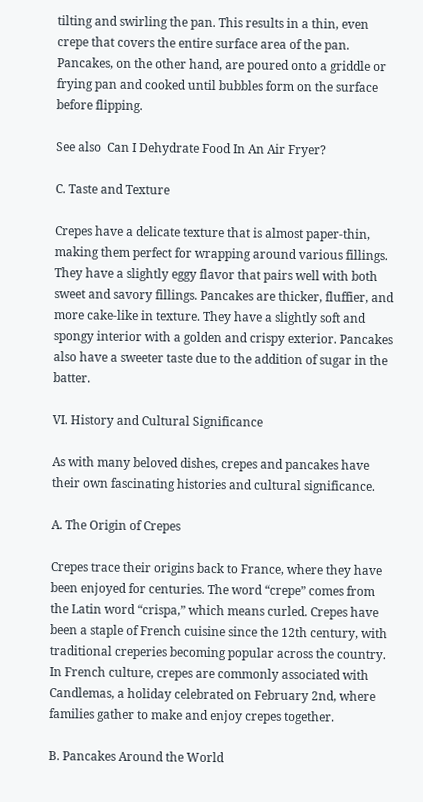tilting and swirling the pan. This results in a thin, even crepe that covers the entire surface area of the pan. Pancakes, on the other hand, are poured onto a griddle or frying pan and cooked until bubbles form on the surface before flipping.

See also  Can I Dehydrate Food In An Air Fryer?

C. Taste and Texture

Crepes have a delicate texture that is almost paper-thin, making them perfect for wrapping around various fillings. They have a slightly eggy flavor that pairs well with both sweet and savory fillings. Pancakes are thicker, fluffier, and more cake-like in texture. They have a slightly soft and spongy interior with a golden and crispy exterior. Pancakes also have a sweeter taste due to the addition of sugar in the batter.

VI. History and Cultural Significance

As with many beloved dishes, crepes and pancakes have their own fascinating histories and cultural significance.

A. The Origin of Crepes

Crepes trace their origins back to France, where they have been enjoyed for centuries. The word “crepe” comes from the Latin word “crispa,” which means curled. Crepes have been a staple of French cuisine since the 12th century, with traditional creperies becoming popular across the country. In French culture, crepes are commonly associated with Candlemas, a holiday celebrated on February 2nd, where families gather to make and enjoy crepes together.

B. Pancakes Around the World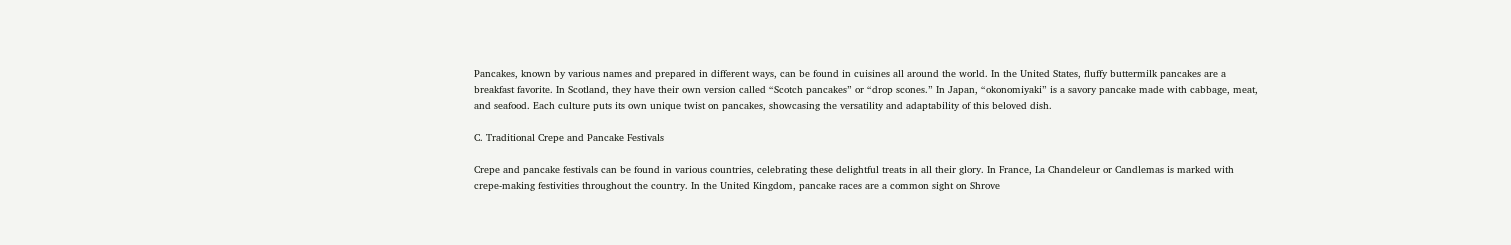Pancakes, known by various names and prepared in different ways, can be found in cuisines all around the world. In the United States, fluffy buttermilk pancakes are a breakfast favorite. In Scotland, they have their own version called “Scotch pancakes” or “drop scones.” In Japan, “okonomiyaki” is a savory pancake made with cabbage, meat, and seafood. Each culture puts its own unique twist on pancakes, showcasing the versatility and adaptability of this beloved dish.

C. Traditional Crepe and Pancake Festivals

Crepe and pancake festivals can be found in various countries, celebrating these delightful treats in all their glory. In France, La Chandeleur or Candlemas is marked with crepe-making festivities throughout the country. In the United Kingdom, pancake races are a common sight on Shrove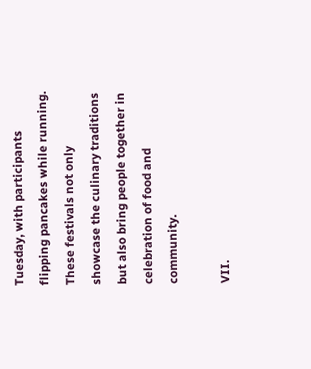Tuesday, with participants flipping pancakes while running. These festivals not only showcase the culinary traditions but also bring people together in celebration of food and community.

VII.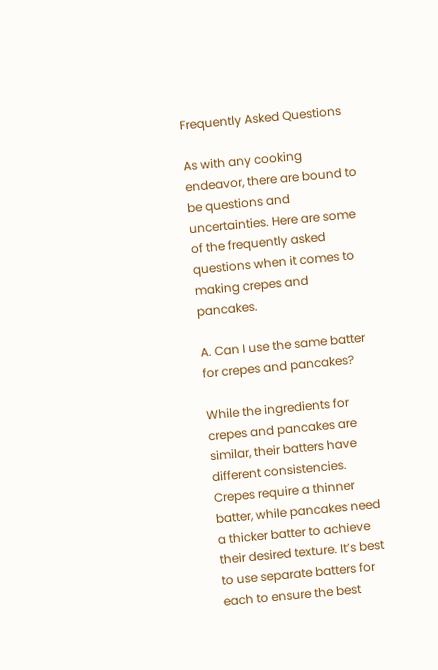Frequently Asked Questions

As with any cooking endeavor, there are bound to be questions and uncertainties. Here are some of the frequently asked questions when it comes to making crepes and pancakes.

A. Can I use the same batter for crepes and pancakes?

While the ingredients for crepes and pancakes are similar, their batters have different consistencies. Crepes require a thinner batter, while pancakes need a thicker batter to achieve their desired texture. It’s best to use separate batters for each to ensure the best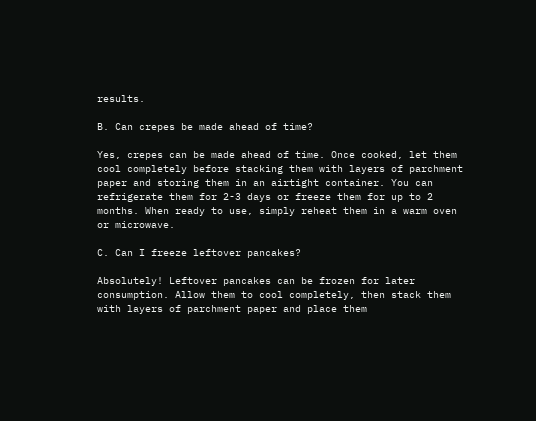results.

B. Can crepes be made ahead of time?

Yes, crepes can be made ahead of time. Once cooked, let them cool completely before stacking them with layers of parchment paper and storing them in an airtight container. You can refrigerate them for 2-3 days or freeze them for up to 2 months. When ready to use, simply reheat them in a warm oven or microwave.

C. Can I freeze leftover pancakes?

Absolutely! Leftover pancakes can be frozen for later consumption. Allow them to cool completely, then stack them with layers of parchment paper and place them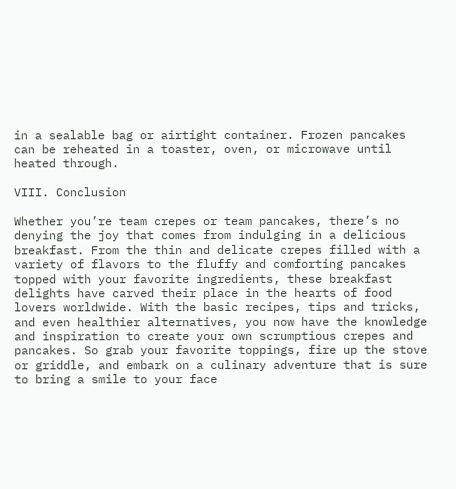in a sealable bag or airtight container. Frozen pancakes can be reheated in a toaster, oven, or microwave until heated through.

VIII. Conclusion

Whether you’re team crepes or team pancakes, there’s no denying the joy that comes from indulging in a delicious breakfast. From the thin and delicate crepes filled with a variety of flavors to the fluffy and comforting pancakes topped with your favorite ingredients, these breakfast delights have carved their place in the hearts of food lovers worldwide. With the basic recipes, tips and tricks, and even healthier alternatives, you now have the knowledge and inspiration to create your own scrumptious crepes and pancakes. So grab your favorite toppings, fire up the stove or griddle, and embark on a culinary adventure that is sure to bring a smile to your face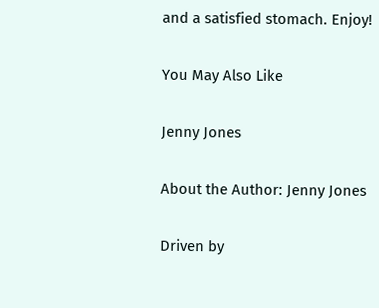and a satisfied stomach. Enjoy!

You May Also Like

Jenny Jones

About the Author: Jenny Jones

Driven by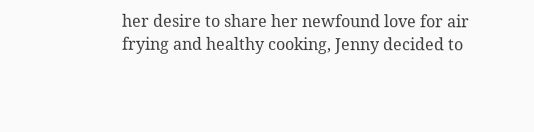her desire to share her newfound love for air frying and healthy cooking, Jenny decided to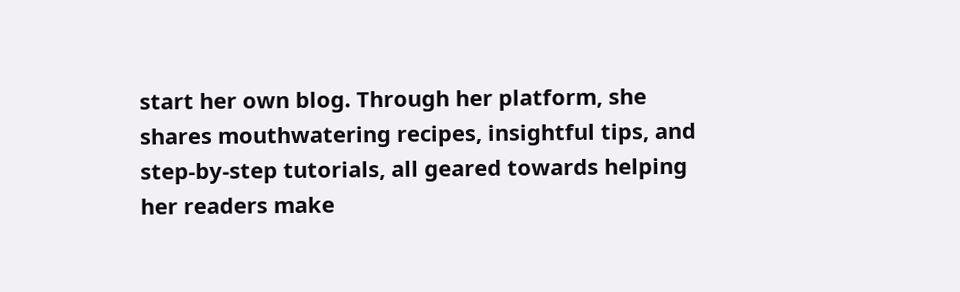start her own blog. Through her platform, she shares mouthwatering recipes, insightful tips, and step-by-step tutorials, all geared towards helping her readers make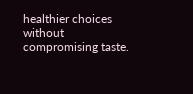healthier choices without compromising taste.